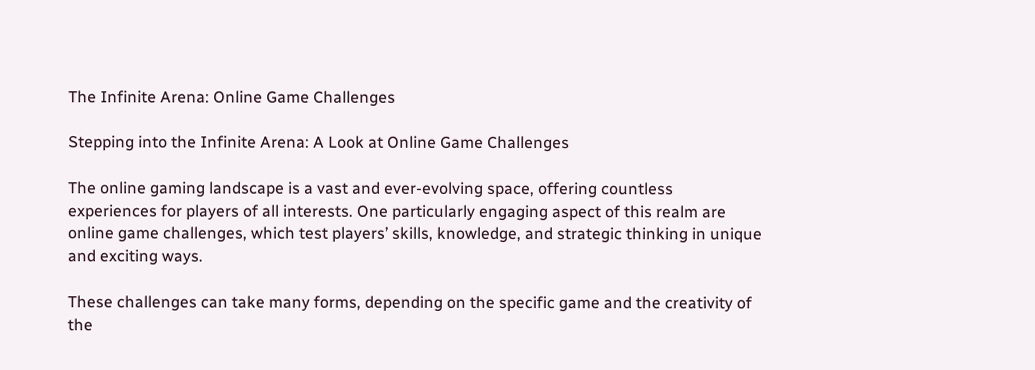The Infinite Arena: Online Game Challenges

Stepping into the Infinite Arena: A Look at Online Game Challenges

The online gaming landscape is a vast and ever-evolving space, offering countless experiences for players of all interests. One particularly engaging aspect of this realm are online game challenges, which test players’ skills, knowledge, and strategic thinking in unique and exciting ways.

These challenges can take many forms, depending on the specific game and the creativity of the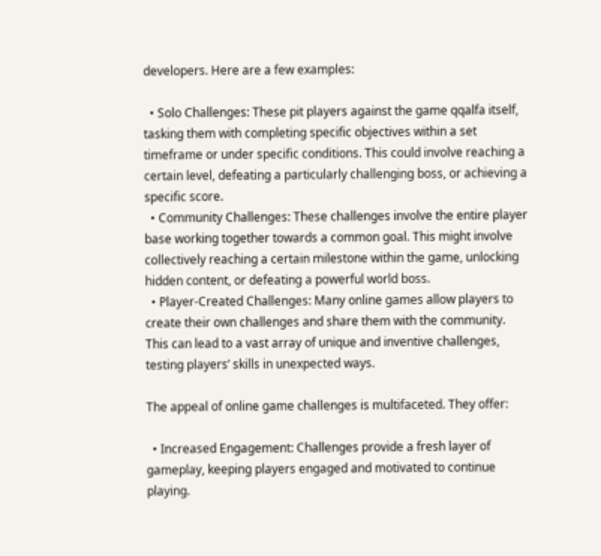developers. Here are a few examples:

  • Solo Challenges: These pit players against the game qqalfa itself, tasking them with completing specific objectives within a set timeframe or under specific conditions. This could involve reaching a certain level, defeating a particularly challenging boss, or achieving a specific score.
  • Community Challenges: These challenges involve the entire player base working together towards a common goal. This might involve collectively reaching a certain milestone within the game, unlocking hidden content, or defeating a powerful world boss.
  • Player-Created Challenges: Many online games allow players to create their own challenges and share them with the community. This can lead to a vast array of unique and inventive challenges, testing players’ skills in unexpected ways.

The appeal of online game challenges is multifaceted. They offer:

  • Increased Engagement: Challenges provide a fresh layer of gameplay, keeping players engaged and motivated to continue playing.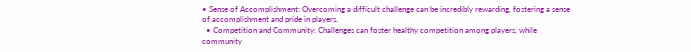• Sense of Accomplishment: Overcoming a difficult challenge can be incredibly rewarding, fostering a sense of accomplishment and pride in players.
  • Competition and Community: Challenges can foster healthy competition among players, while community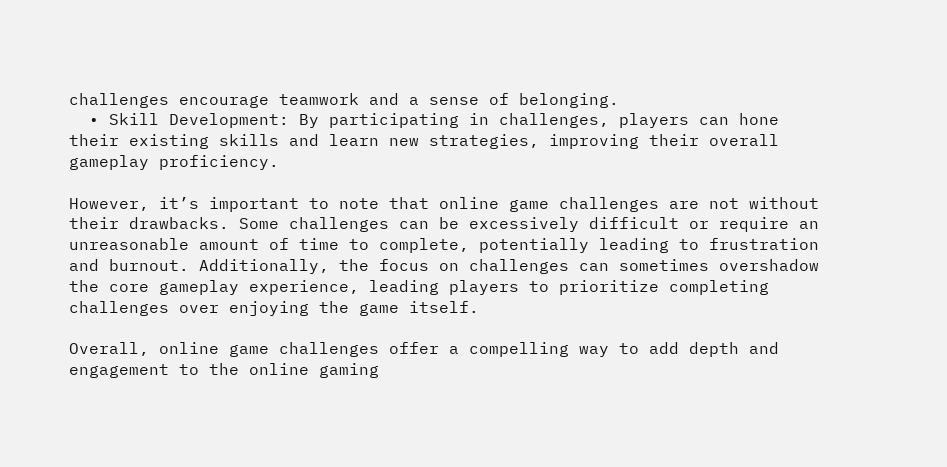challenges encourage teamwork and a sense of belonging.
  • Skill Development: By participating in challenges, players can hone their existing skills and learn new strategies, improving their overall gameplay proficiency.

However, it’s important to note that online game challenges are not without their drawbacks. Some challenges can be excessively difficult or require an unreasonable amount of time to complete, potentially leading to frustration and burnout. Additionally, the focus on challenges can sometimes overshadow the core gameplay experience, leading players to prioritize completing challenges over enjoying the game itself.

Overall, online game challenges offer a compelling way to add depth and engagement to the online gaming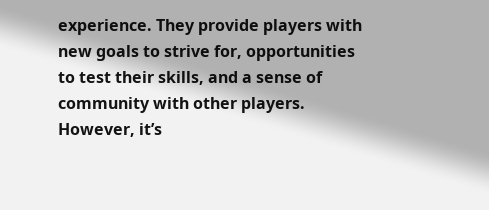experience. They provide players with new goals to strive for, opportunities to test their skills, and a sense of community with other players. However, it’s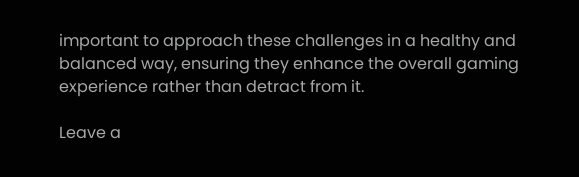important to approach these challenges in a healthy and balanced way, ensuring they enhance the overall gaming experience rather than detract from it.

Leave a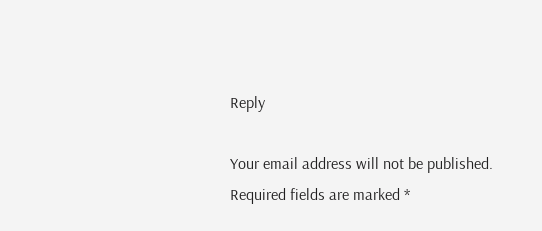Reply

Your email address will not be published. Required fields are marked *